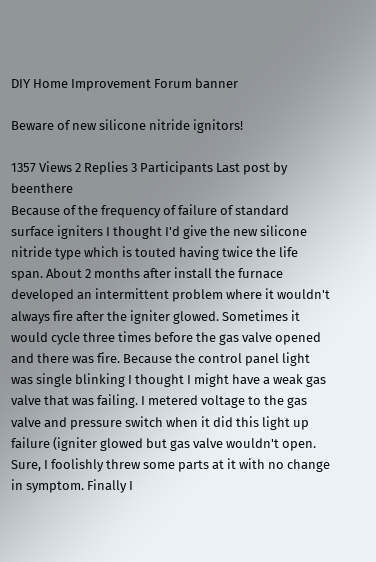DIY Home Improvement Forum banner

Beware of new silicone nitride ignitors!

1357 Views 2 Replies 3 Participants Last post by  beenthere
Because of the frequency of failure of standard surface igniters I thought I'd give the new silicone nitride type which is touted having twice the life span. About 2 months after install the furnace developed an intermittent problem where it wouldn't always fire after the igniter glowed. Sometimes it would cycle three times before the gas valve opened and there was fire. Because the control panel light was single blinking I thought I might have a weak gas valve that was failing. I metered voltage to the gas valve and pressure switch when it did this light up failure (igniter glowed but gas valve wouldn't open. Sure, I foolishly threw some parts at it with no change in symptom. Finally I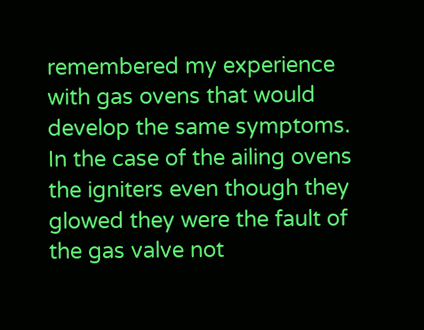remembered my experience with gas ovens that would develop the same symptoms. In the case of the ailing ovens the igniters even though they glowed they were the fault of the gas valve not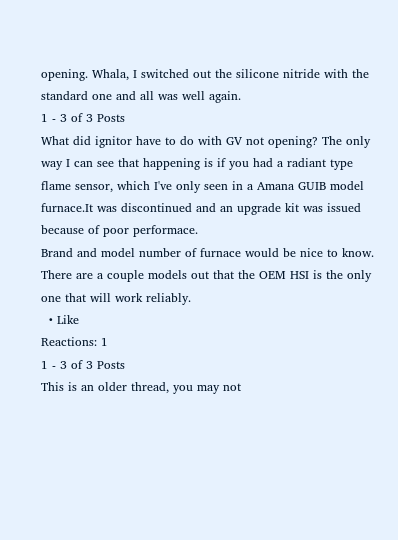opening. Whala, I switched out the silicone nitride with the standard one and all was well again.
1 - 3 of 3 Posts
What did ignitor have to do with GV not opening? The only way I can see that happening is if you had a radiant type flame sensor, which I've only seen in a Amana GUIB model furnace.It was discontinued and an upgrade kit was issued because of poor performace.
Brand and model number of furnace would be nice to know. There are a couple models out that the OEM HSI is the only one that will work reliably.
  • Like
Reactions: 1
1 - 3 of 3 Posts
This is an older thread, you may not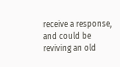receive a response, and could be reviving an old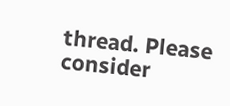thread. Please consider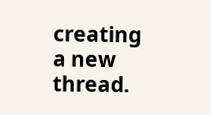creating a new thread.